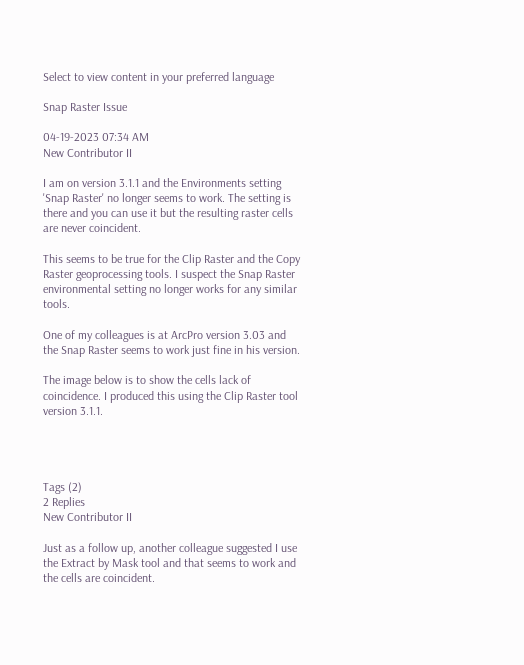Select to view content in your preferred language

Snap Raster Issue

04-19-2023 07:34 AM
New Contributor II

I am on version 3.1.1 and the Environments setting 'Snap Raster' no longer seems to work. The setting is there and you can use it but the resulting raster cells are never coincident.

This seems to be true for the Clip Raster and the Copy Raster geoprocessing tools. I suspect the Snap Raster environmental setting no longer works for any similar tools.

One of my colleagues is at ArcPro version 3.03 and the Snap Raster seems to work just fine in his version.

The image below is to show the cells lack of coincidence. I produced this using the Clip Raster tool version 3.1.1.




Tags (2)
2 Replies
New Contributor II

Just as a follow up, another colleague suggested I use the Extract by Mask tool and that seems to work and the cells are coincident.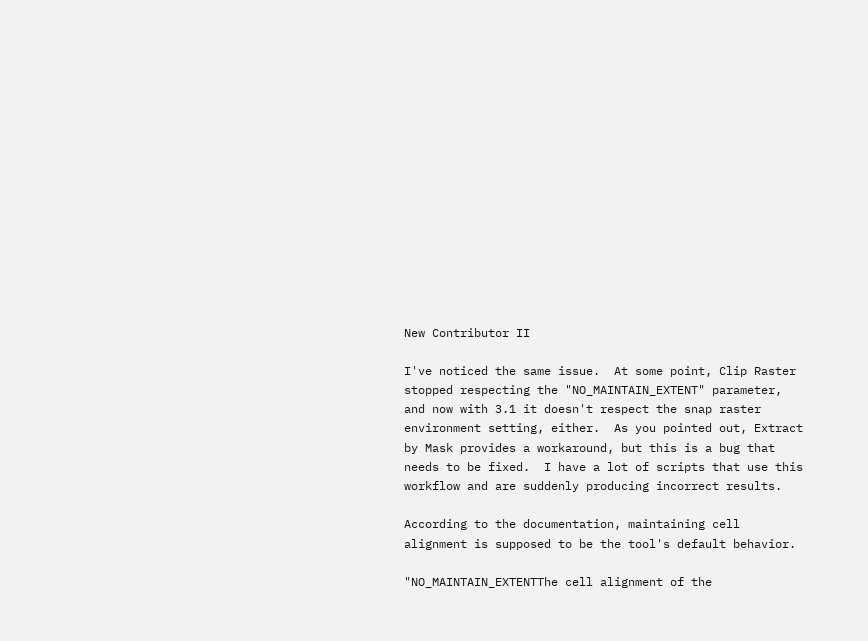New Contributor II

I've noticed the same issue.  At some point, Clip Raster stopped respecting the "NO_MAINTAIN_EXTENT" parameter, and now with 3.1 it doesn't respect the snap raster environment setting, either.  As you pointed out, Extract by Mask provides a workaround, but this is a bug that needs to be fixed.  I have a lot of scripts that use this workflow and are suddenly producing incorrect results.

According to the documentation, maintaining cell alignment is supposed to be the tool's default behavior.

"NO_MAINTAIN_EXTENTThe cell alignment of the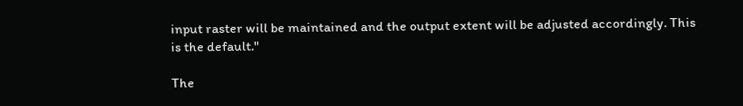input raster will be maintained and the output extent will be adjusted accordingly. This is the default."

The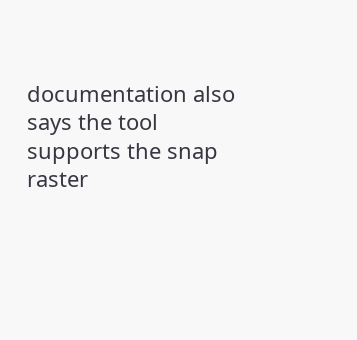documentation also says the tool supports the snap raster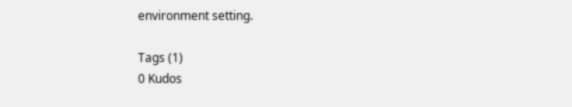environment setting.

Tags (1)
0 Kudos